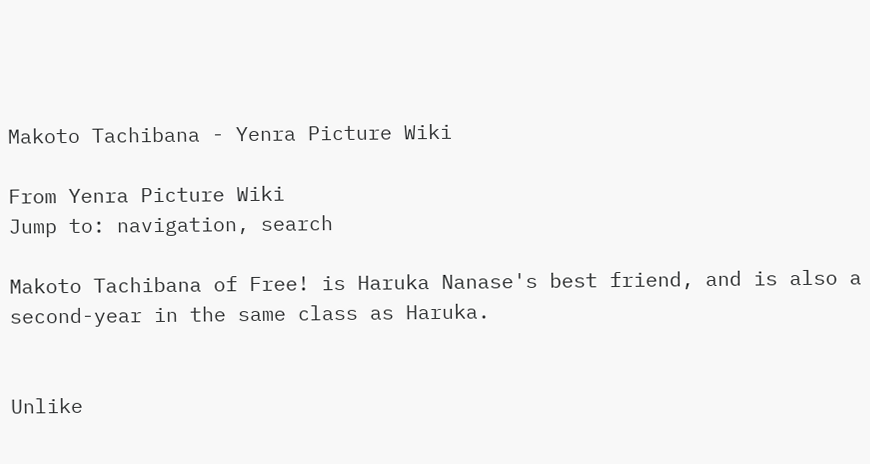Makoto Tachibana - Yenra Picture Wiki

From Yenra Picture Wiki
Jump to: navigation, search

Makoto Tachibana of Free! is Haruka Nanase's best friend, and is also a second-year in the same class as Haruka.


Unlike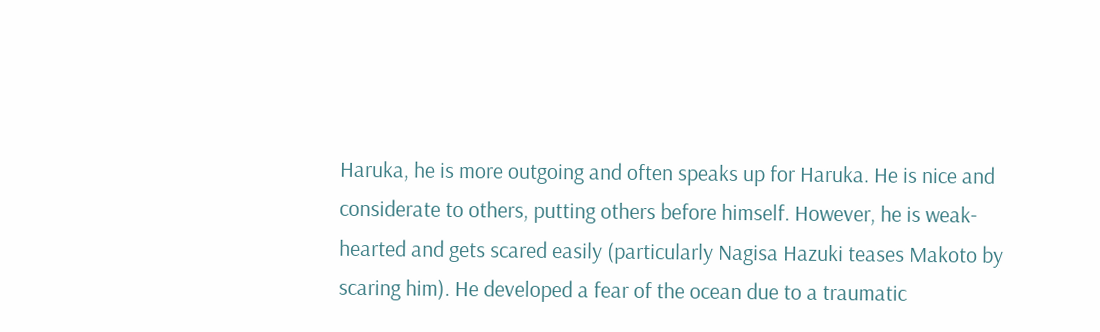Haruka, he is more outgoing and often speaks up for Haruka. He is nice and considerate to others, putting others before himself. However, he is weak-hearted and gets scared easily (particularly Nagisa Hazuki teases Makoto by scaring him). He developed a fear of the ocean due to a traumatic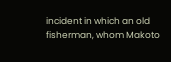incident in which an old fisherman, whom Makoto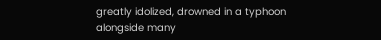greatly idolized, drowned in a typhoon alongside many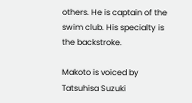others. He is captain of the swim club. His specialty is the backstroke.

Makoto is voiced by Tatsuhisa Suzuki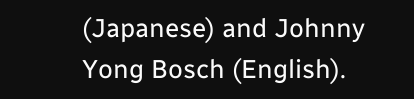(Japanese) and Johnny Yong Bosch (English).